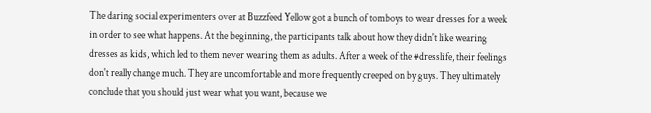The daring social experimenters over at Buzzfeed Yellow got a bunch of tomboys to wear dresses for a week in order to see what happens. At the beginning, the participants talk about how they didn't like wearing dresses as kids, which led to them never wearing them as adults. After a week of the #dresslife, their feelings don't really change much. They are uncomfortable and more frequently creeped on by guys. They ultimately conclude that you should just wear what you want, because we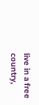live in a free country,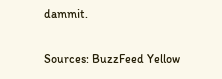dammit.

Sources: BuzzFeed Yellow